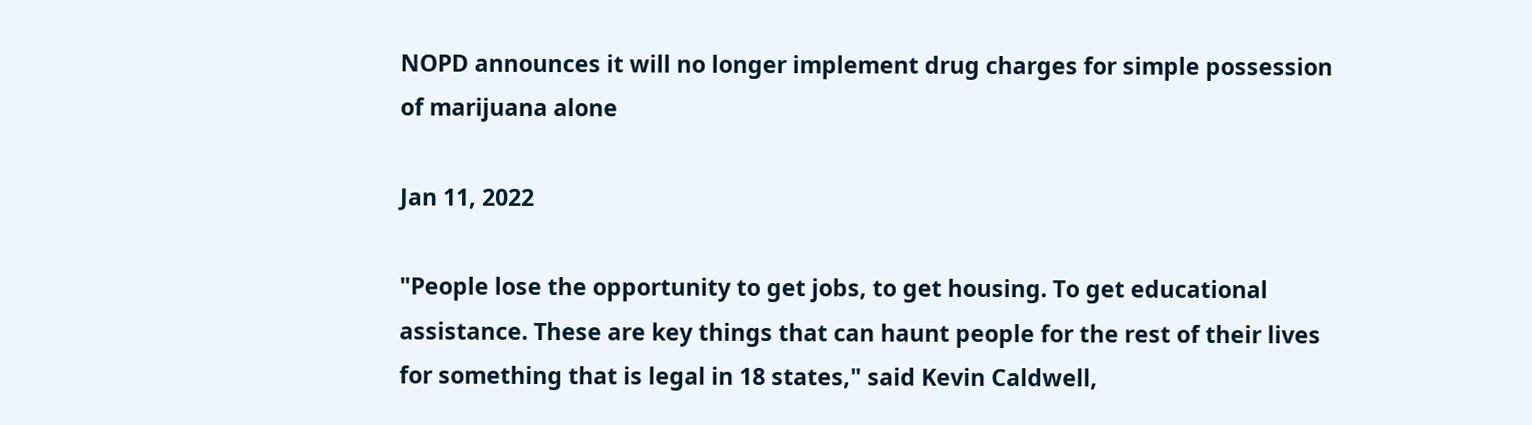NOPD announces it will no longer implement drug charges for simple possession of marijuana alone

Jan 11, 2022

"People lose the opportunity to get jobs, to get housing. To get educational assistance. These are key things that can haunt people for the rest of their lives for something that is legal in 18 states," said Kevin Caldwell,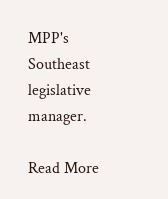MPP's Southeast legislative manager.

Read More